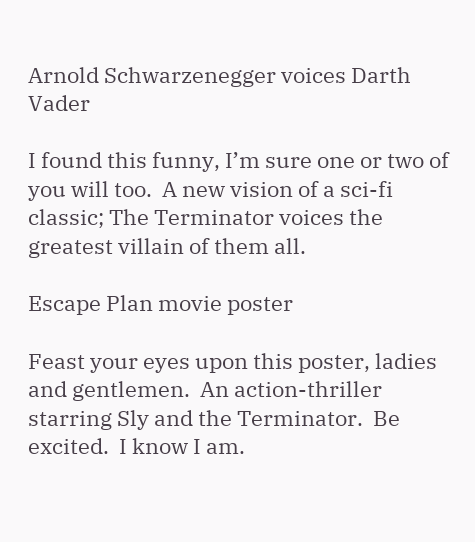Arnold Schwarzenegger voices Darth Vader

I found this funny, I’m sure one or two of you will too.  A new vision of a sci-fi classic; The Terminator voices the greatest villain of them all.

Escape Plan movie poster

Feast your eyes upon this poster, ladies and gentlemen.  An action-thriller starring Sly and the Terminator.  Be excited.  I know I am.